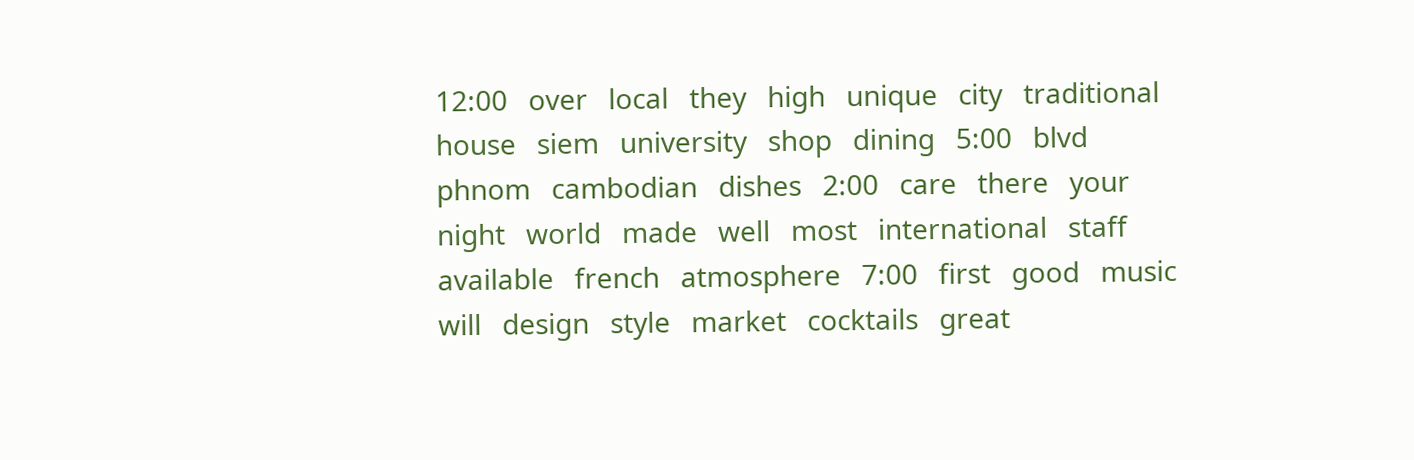12:00   over   local   they   high   unique   city   traditional   house   siem   university   shop   dining   5:00   blvd   phnom   cambodian   dishes   2:00   care   there   your   night   world   made   well   most   international   staff   available   french   atmosphere   7:00   first   good   music   will   design   style   market   cocktails   great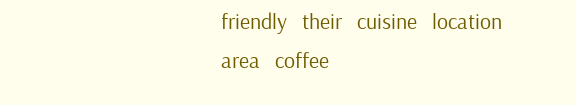friendly   their   cuisine   location   area   coffee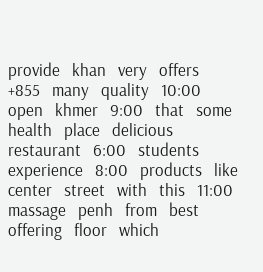provide   khan   very   offers   +855   many   quality   10:00   open   khmer   9:00   that   some   health   place   delicious   restaurant   6:00   students   experience   8:00   products   like   center   street   with   this   11:00   massage   penh   from   best   offering   floor   which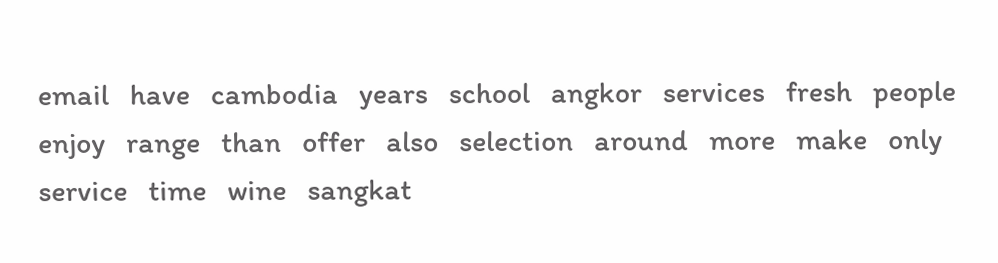email   have   cambodia   years   school   angkor   services   fresh   people   enjoy   range   than   offer   also   selection   around   more   make   only   service   time   wine   sangkat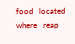food   located   where   reap